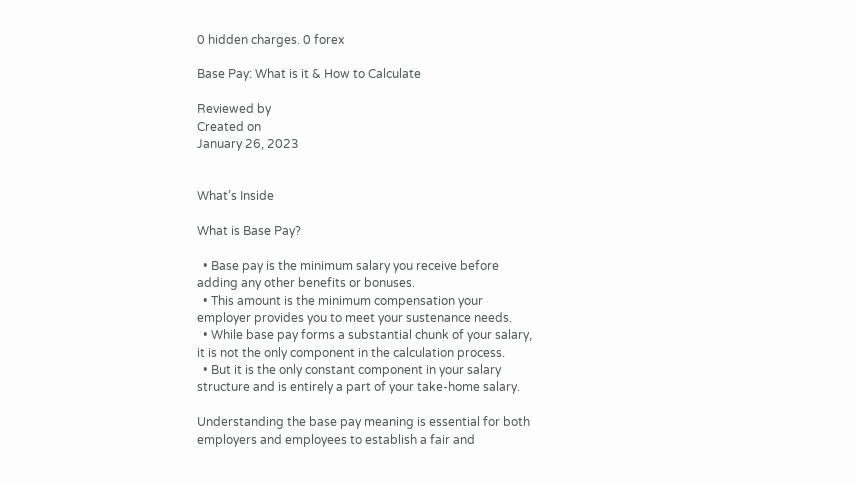0 hidden charges. 0 forex

Base Pay: What is it & How to Calculate

Reviewed by
Created on
January 26, 2023


What’s Inside

What is Base Pay?

  • Base pay is the minimum salary you receive before adding any other benefits or bonuses.
  • This amount is the minimum compensation your employer provides you to meet your sustenance needs.
  • While base pay forms a substantial chunk of your salary, it is not the only component in the calculation process.
  • But it is the only constant component in your salary structure and is entirely a part of your take-home salary.

Understanding the base pay meaning is essential for both employers and employees to establish a fair and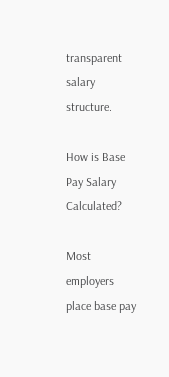transparent salary structure.

How is Base Pay Salary Calculated?

Most employers place base pay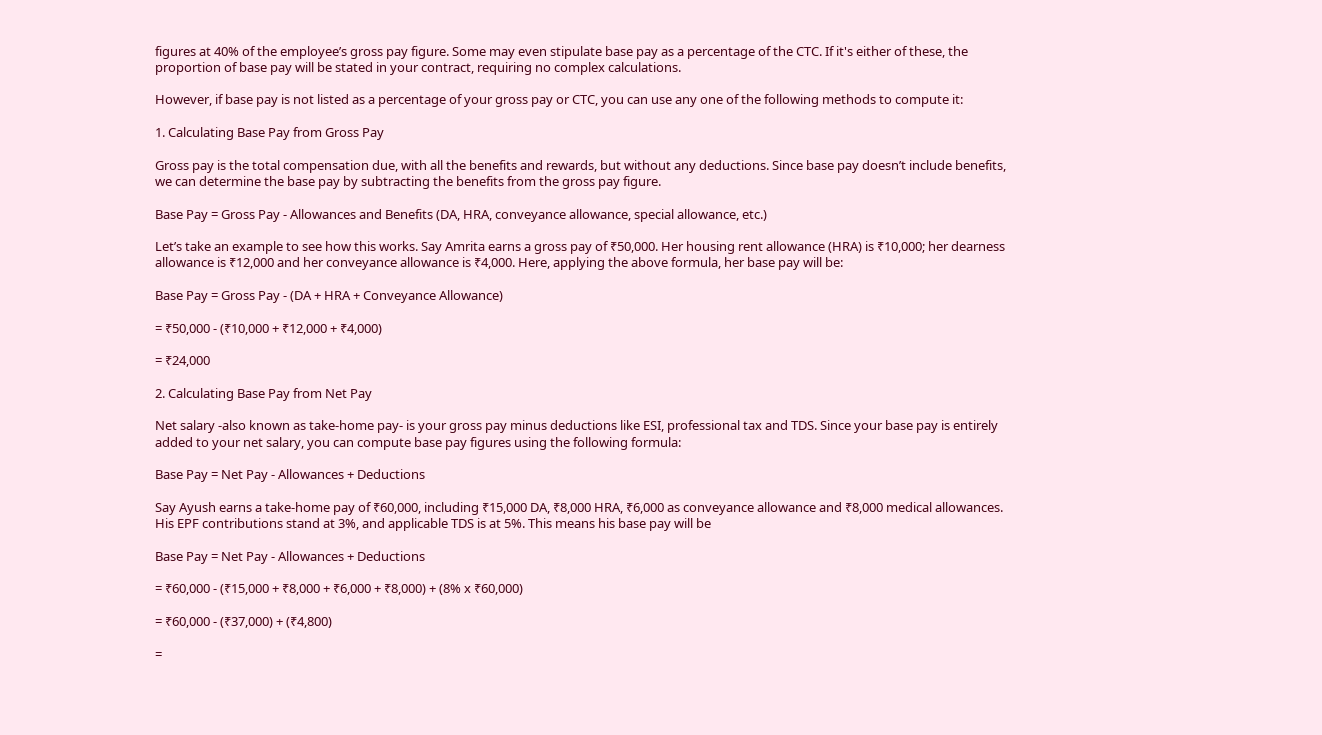figures at 40% of the employee’s gross pay figure. Some may even stipulate base pay as a percentage of the CTC. If it's either of these, the proportion of base pay will be stated in your contract, requiring no complex calculations.

However, if base pay is not listed as a percentage of your gross pay or CTC, you can use any one of the following methods to compute it:

1. Calculating Base Pay from Gross Pay

Gross pay is the total compensation due, with all the benefits and rewards, but without any deductions. Since base pay doesn’t include benefits, we can determine the base pay by subtracting the benefits from the gross pay figure.

Base Pay = Gross Pay - Allowances and Benefits (DA, HRA, conveyance allowance, special allowance, etc.)

Let’s take an example to see how this works. Say Amrita earns a gross pay of ₹50,000. Her housing rent allowance (HRA) is ₹10,000; her dearness allowance is ₹12,000 and her conveyance allowance is ₹4,000. Here, applying the above formula, her base pay will be:

Base Pay = Gross Pay - (DA + HRA + Conveyance Allowance)

= ₹50,000 - (₹10,000 + ₹12,000 + ₹4,000)

= ₹24,000

2. Calculating Base Pay from Net Pay

Net salary -also known as take-home pay- is your gross pay minus deductions like ESI, professional tax and TDS. Since your base pay is entirely added to your net salary, you can compute base pay figures using the following formula:

Base Pay = Net Pay - Allowances + Deductions

Say Ayush earns a take-home pay of ₹60,000, including ₹15,000 DA, ₹8,000 HRA, ₹6,000 as conveyance allowance and ₹8,000 medical allowances. His EPF contributions stand at 3%, and applicable TDS is at 5%. This means his base pay will be

Base Pay = Net Pay - Allowances + Deductions

= ₹60,000 - (₹15,000 + ₹8,000 + ₹6,000 + ₹8,000) + (8% x ₹60,000)

= ₹60,000 - (₹37,000) + (₹4,800)

=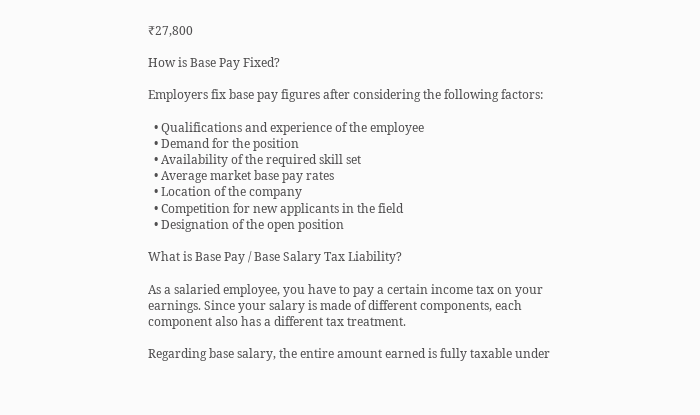₹27,800

How is Base Pay Fixed?

Employers fix base pay figures after considering the following factors:

  • Qualifications and experience of the employee
  • Demand for the position
  • Availability of the required skill set
  • Average market base pay rates
  • Location of the company
  • Competition for new applicants in the field
  • Designation of the open position

What is Base Pay / Base Salary Tax Liability?

As a salaried employee, you have to pay a certain income tax on your earnings. Since your salary is made of different components, each component also has a different tax treatment.

Regarding base salary, the entire amount earned is fully taxable under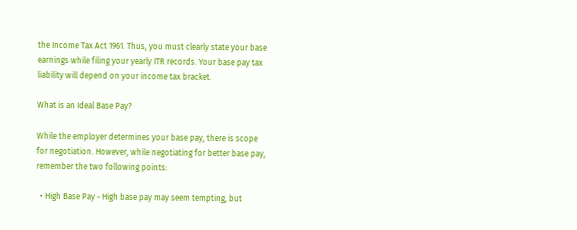the Income Tax Act 1961. Thus, you must clearly state your base earnings while filing your yearly ITR records. Your base pay tax liability will depend on your income tax bracket.

What is an Ideal Base Pay?

While the employer determines your base pay, there is scope for negotiation. However, while negotiating for better base pay, remember the two following points:

  • High Base Pay - High base pay may seem tempting, but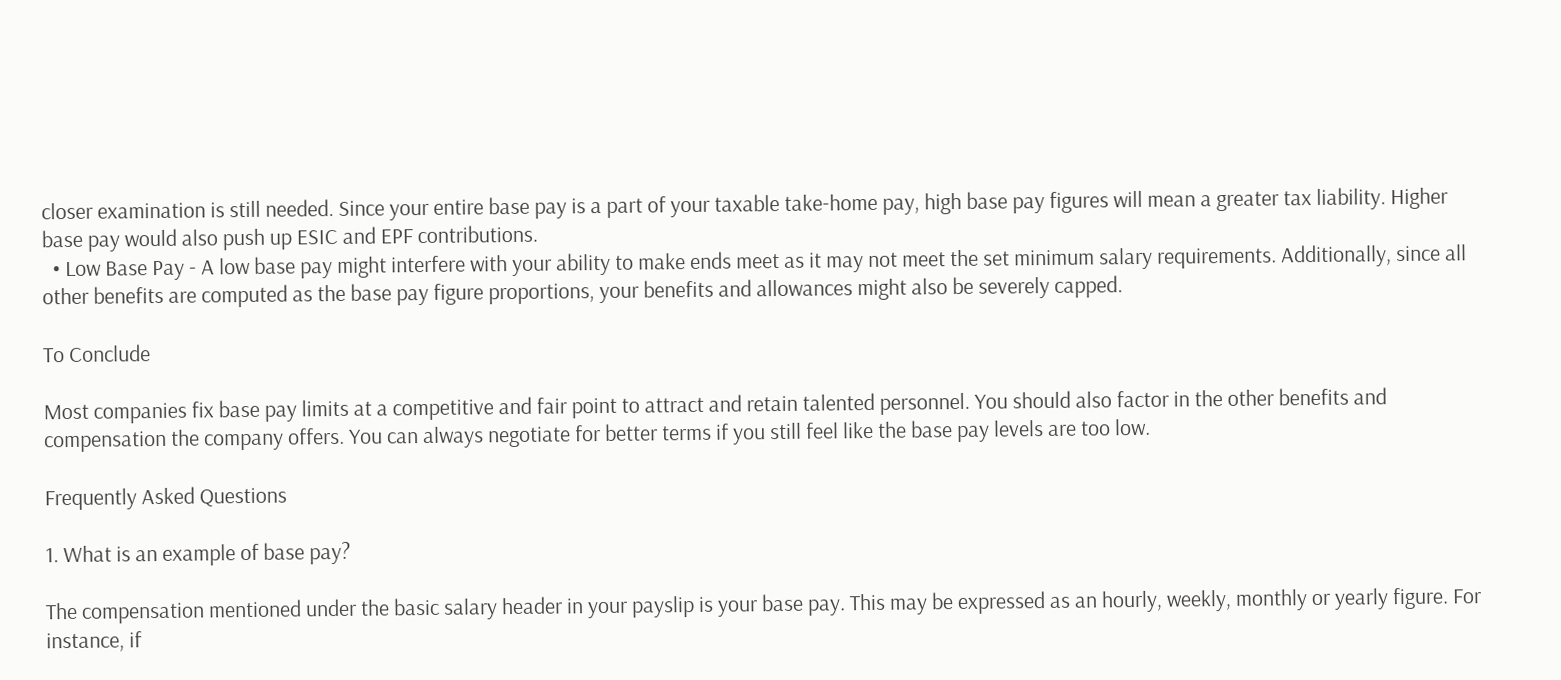closer examination is still needed. Since your entire base pay is a part of your taxable take-home pay, high base pay figures will mean a greater tax liability. Higher base pay would also push up ESIC and EPF contributions.
  • Low Base Pay - A low base pay might interfere with your ability to make ends meet as it may not meet the set minimum salary requirements. Additionally, since all other benefits are computed as the base pay figure proportions, your benefits and allowances might also be severely capped.

To Conclude

Most companies fix base pay limits at a competitive and fair point to attract and retain talented personnel. You should also factor in the other benefits and compensation the company offers. You can always negotiate for better terms if you still feel like the base pay levels are too low.

Frequently Asked Questions

1. What is an example of base pay?

The compensation mentioned under the basic salary header in your payslip is your base pay. This may be expressed as an hourly, weekly, monthly or yearly figure. For instance, if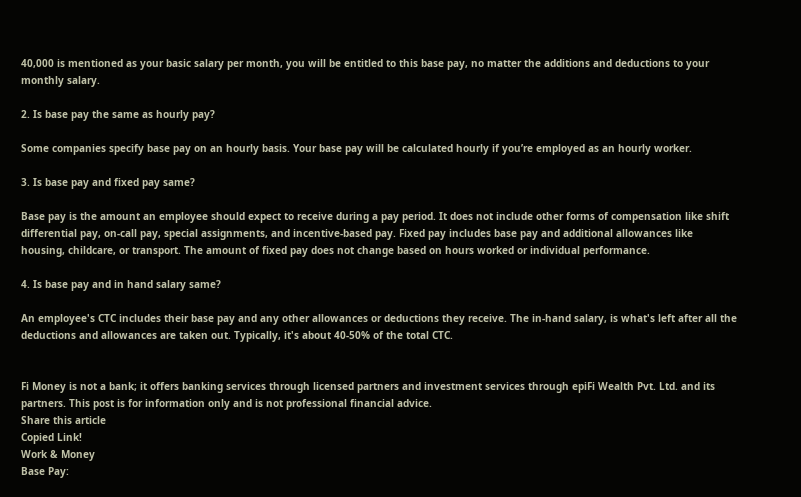40,000 is mentioned as your basic salary per month, you will be entitled to this base pay, no matter the additions and deductions to your monthly salary.

2. Is base pay the same as hourly pay?

Some companies specify base pay on an hourly basis. Your base pay will be calculated hourly if you’re employed as an hourly worker.

3. Is base pay and fixed pay same?

Base pay is the amount an employee should expect to receive during a pay period. It does not include other forms of compensation like shift differential pay, on-call pay, special assignments, and incentive-based pay. Fixed pay includes base pay and additional allowances like housing, childcare, or transport. The amount of fixed pay does not change based on hours worked or individual performance.

4. Is base pay and in hand salary same?

An employee's CTC includes their base pay and any other allowances or deductions they receive. The in-hand salary, is what's left after all the deductions and allowances are taken out. Typically, it's about 40-50% of the total CTC.


Fi Money is not a bank; it offers banking services through licensed partners and investment services through epiFi Wealth Pvt. Ltd. and its partners. This post is for information only and is not professional financial advice.
Share this article
Copied Link!
Work & Money
Base Pay: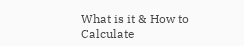What is it & How to Calculate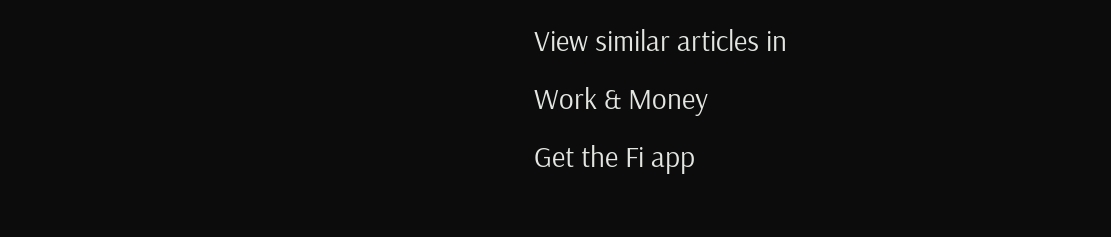View similar articles in
Work & Money
Get the Fi app